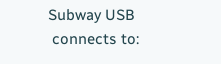Subway USB
 connects to: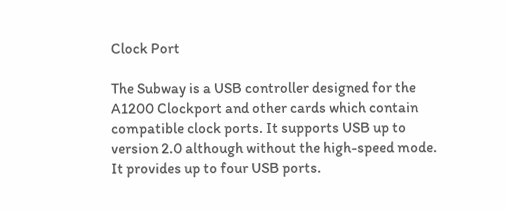Clock Port

The Subway is a USB controller designed for the A1200 Clockport and other cards which contain compatible clock ports. It supports USB up to version 2.0 although without the high-speed mode. It provides up to four USB ports.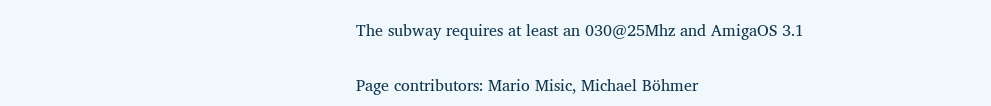The subway requires at least an 030@25Mhz and AmigaOS 3.1

Page contributors: Mario Misic, Michael Böhmer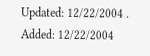Updated: 12/22/2004 . Added: 12/22/2004